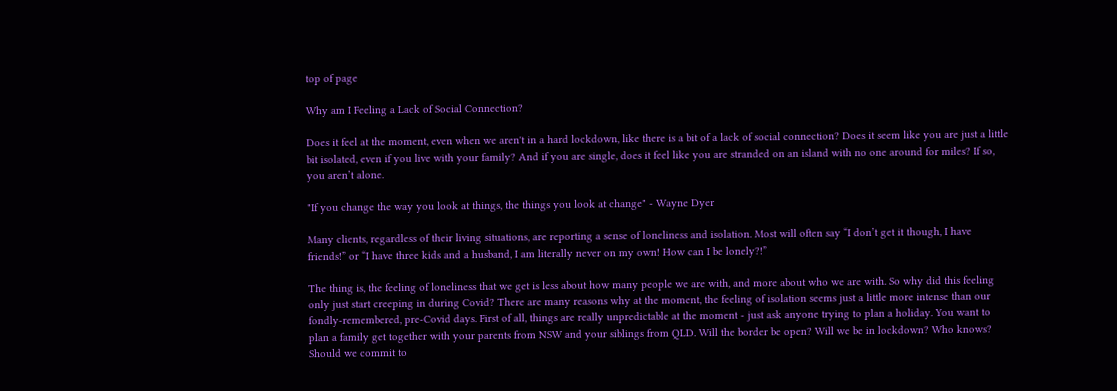top of page

Why am I Feeling a Lack of Social Connection?

Does it feel at the moment, even when we aren't in a hard lockdown, like there is a bit of a lack of social connection? Does it seem like you are just a little bit isolated, even if you live with your family? And if you are single, does it feel like you are stranded on an island with no one around for miles? If so, you aren’t alone.

"If you change the way you look at things, the things you look at change" - Wayne Dyer

Many clients, regardless of their living situations, are reporting a sense of loneliness and isolation. Most will often say “I don’t get it though, I have friends!” or “I have three kids and a husband, I am literally never on my own! How can I be lonely?!”

The thing is, the feeling of loneliness that we get is less about how many people we are with, and more about who we are with. So why did this feeling only just start creeping in during Covid? There are many reasons why at the moment, the feeling of isolation seems just a little more intense than our fondly-remembered, pre-Covid days. First of all, things are really unpredictable at the moment - just ask anyone trying to plan a holiday. You want to plan a family get together with your parents from NSW and your siblings from QLD. Will the border be open? Will we be in lockdown? Who knows? Should we commit to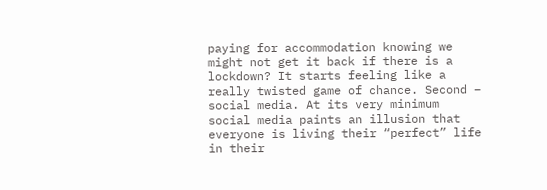paying for accommodation knowing we might not get it back if there is a lockdown? It starts feeling like a really twisted game of chance. Second – social media. At its very minimum social media paints an illusion that everyone is living their “perfect” life in their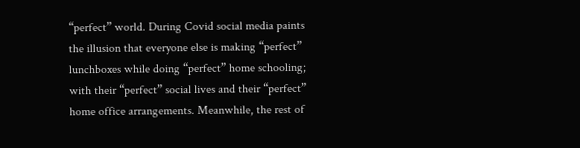“perfect” world. During Covid social media paints the illusion that everyone else is making “perfect” lunchboxes while doing “perfect” home schooling; with their “perfect” social lives and their “perfect” home office arrangements. Meanwhile, the rest of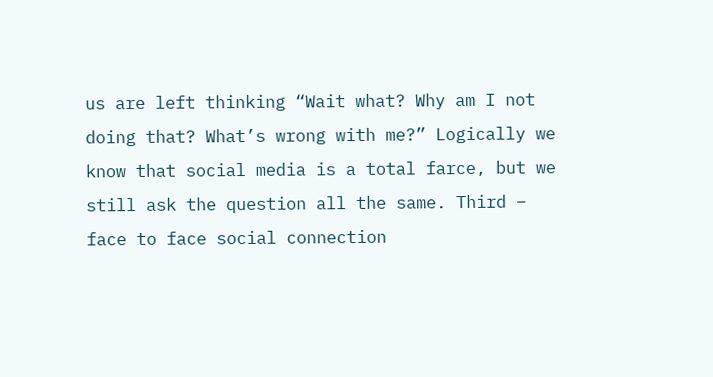us are left thinking “Wait what? Why am I not doing that? What’s wrong with me?” Logically we know that social media is a total farce, but we still ask the question all the same. Third – face to face social connection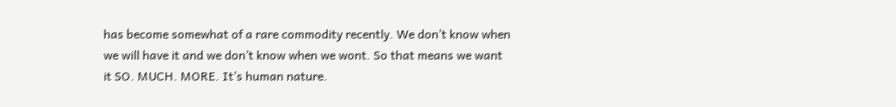has become somewhat of a rare commodity recently. We don’t know when we will have it and we don’t know when we wont. So that means we want it SO. MUCH. MORE. It’s human nature.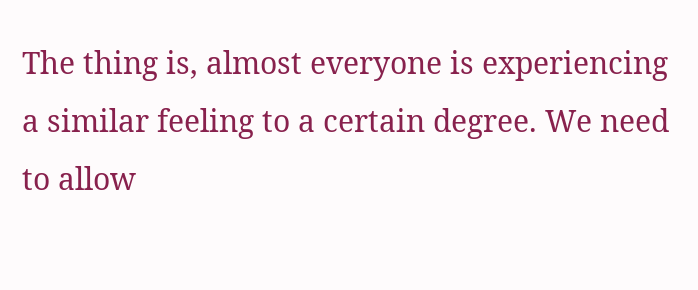The thing is, almost everyone is experiencing a similar feeling to a certain degree. We need to allow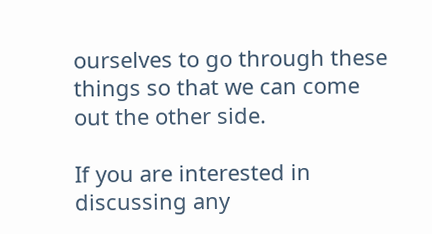ourselves to go through these things so that we can come out the other side.

If you are interested in discussing any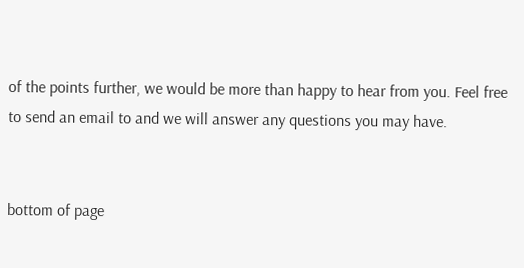of the points further, we would be more than happy to hear from you. Feel free to send an email to and we will answer any questions you may have.


bottom of page